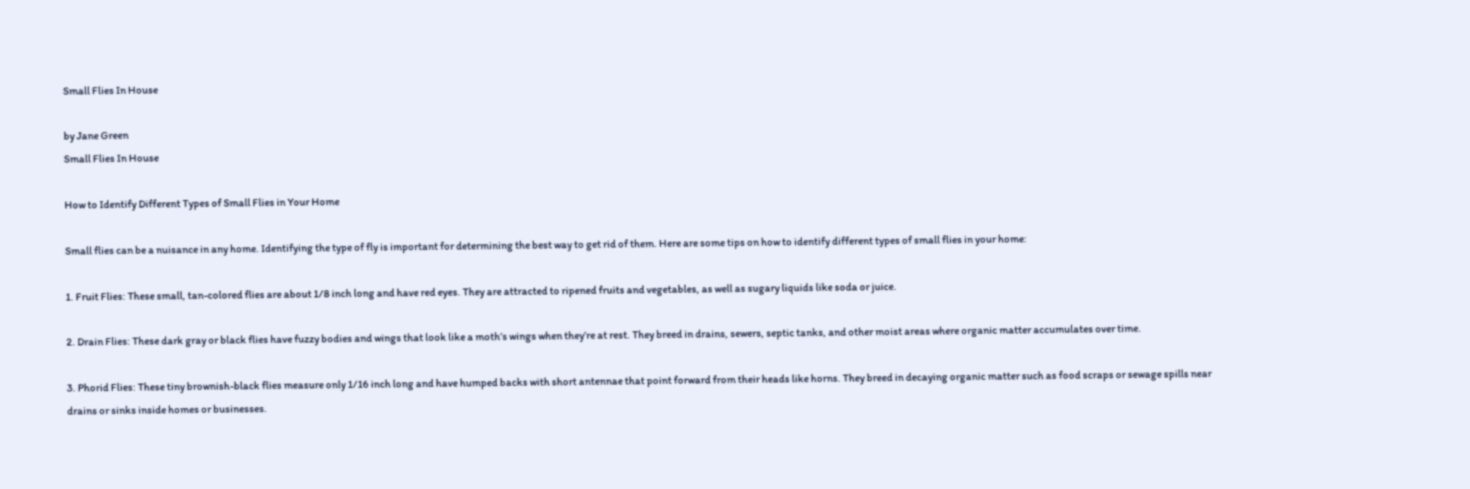Small Flies In House

by Jane Green
Small Flies In House

How to Identify Different Types of Small Flies in Your Home

Small flies can be a nuisance in any home. Identifying the type of fly is important for determining the best way to get rid of them. Here are some tips on how to identify different types of small flies in your home:

1. Fruit Flies: These small, tan-colored flies are about 1/8 inch long and have red eyes. They are attracted to ripened fruits and vegetables, as well as sugary liquids like soda or juice.

2. Drain Flies: These dark gray or black flies have fuzzy bodies and wings that look like a moth’s wings when they’re at rest. They breed in drains, sewers, septic tanks, and other moist areas where organic matter accumulates over time.

3. Phorid Flies: These tiny brownish-black flies measure only 1/16 inch long and have humped backs with short antennae that point forward from their heads like horns. They breed in decaying organic matter such as food scraps or sewage spills near drains or sinks inside homes or businesses.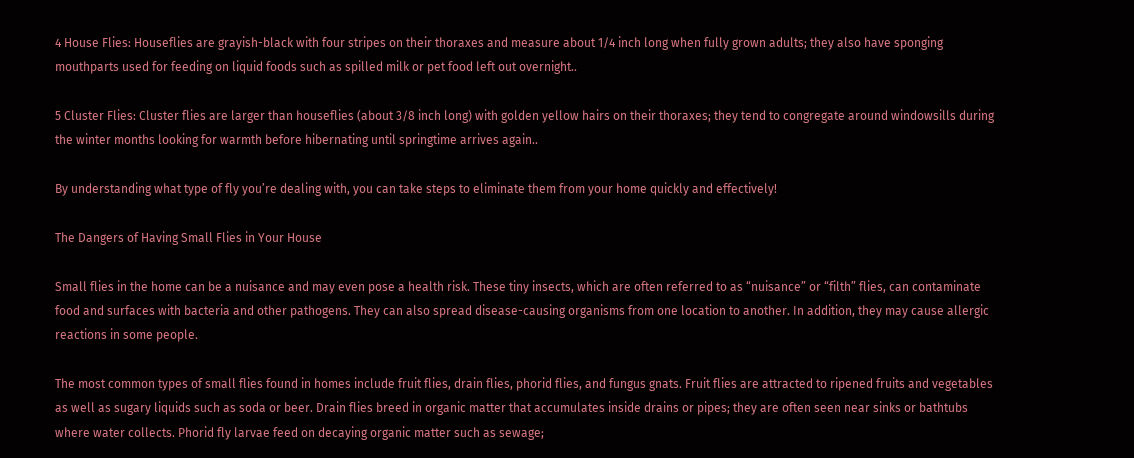4 House Flies: Houseflies are grayish-black with four stripes on their thoraxes and measure about 1/4 inch long when fully grown adults; they also have sponging mouthparts used for feeding on liquid foods such as spilled milk or pet food left out overnight..

5 Cluster Flies: Cluster flies are larger than houseflies (about 3/8 inch long) with golden yellow hairs on their thoraxes; they tend to congregate around windowsills during the winter months looking for warmth before hibernating until springtime arrives again..

By understanding what type of fly you’re dealing with, you can take steps to eliminate them from your home quickly and effectively!

The Dangers of Having Small Flies in Your House

Small flies in the home can be a nuisance and may even pose a health risk. These tiny insects, which are often referred to as “nuisance” or “filth” flies, can contaminate food and surfaces with bacteria and other pathogens. They can also spread disease-causing organisms from one location to another. In addition, they may cause allergic reactions in some people.

The most common types of small flies found in homes include fruit flies, drain flies, phorid flies, and fungus gnats. Fruit flies are attracted to ripened fruits and vegetables as well as sugary liquids such as soda or beer. Drain flies breed in organic matter that accumulates inside drains or pipes; they are often seen near sinks or bathtubs where water collects. Phorid fly larvae feed on decaying organic matter such as sewage;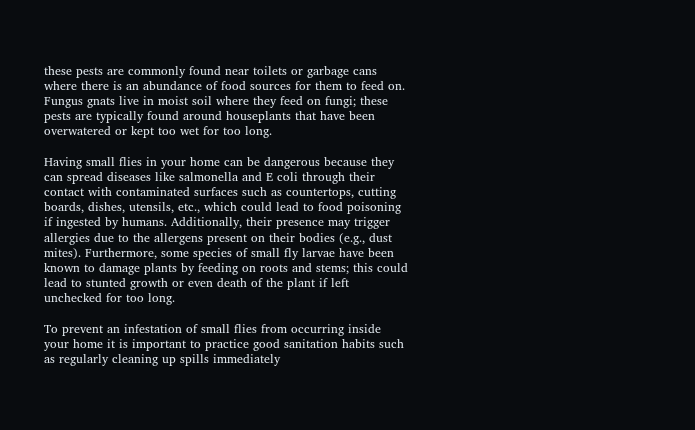these pests are commonly found near toilets or garbage cans where there is an abundance of food sources for them to feed on. Fungus gnats live in moist soil where they feed on fungi; these pests are typically found around houseplants that have been overwatered or kept too wet for too long.

Having small flies in your home can be dangerous because they can spread diseases like salmonella and E coli through their contact with contaminated surfaces such as countertops, cutting boards, dishes, utensils, etc., which could lead to food poisoning if ingested by humans. Additionally, their presence may trigger allergies due to the allergens present on their bodies (e.g., dust mites). Furthermore, some species of small fly larvae have been known to damage plants by feeding on roots and stems; this could lead to stunted growth or even death of the plant if left unchecked for too long.

To prevent an infestation of small flies from occurring inside your home it is important to practice good sanitation habits such as regularly cleaning up spills immediately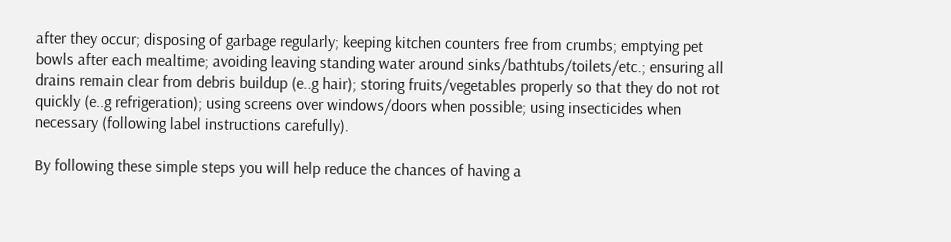after they occur; disposing of garbage regularly; keeping kitchen counters free from crumbs; emptying pet bowls after each mealtime; avoiding leaving standing water around sinks/bathtubs/toilets/etc.; ensuring all drains remain clear from debris buildup (e..g hair); storing fruits/vegetables properly so that they do not rot quickly (e..g refrigeration); using screens over windows/doors when possible; using insecticides when necessary (following label instructions carefully).

By following these simple steps you will help reduce the chances of having a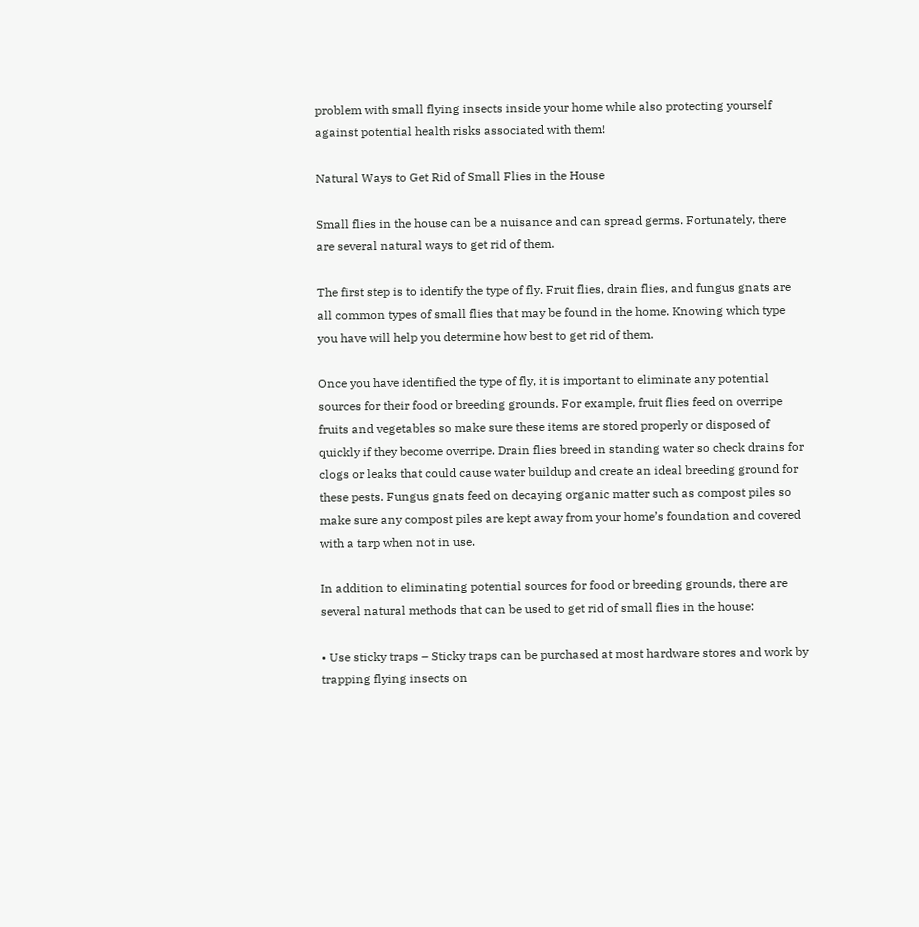problem with small flying insects inside your home while also protecting yourself against potential health risks associated with them!

Natural Ways to Get Rid of Small Flies in the House

Small flies in the house can be a nuisance and can spread germs. Fortunately, there are several natural ways to get rid of them.

The first step is to identify the type of fly. Fruit flies, drain flies, and fungus gnats are all common types of small flies that may be found in the home. Knowing which type you have will help you determine how best to get rid of them.

Once you have identified the type of fly, it is important to eliminate any potential sources for their food or breeding grounds. For example, fruit flies feed on overripe fruits and vegetables so make sure these items are stored properly or disposed of quickly if they become overripe. Drain flies breed in standing water so check drains for clogs or leaks that could cause water buildup and create an ideal breeding ground for these pests. Fungus gnats feed on decaying organic matter such as compost piles so make sure any compost piles are kept away from your home’s foundation and covered with a tarp when not in use.

In addition to eliminating potential sources for food or breeding grounds, there are several natural methods that can be used to get rid of small flies in the house:

• Use sticky traps – Sticky traps can be purchased at most hardware stores and work by trapping flying insects on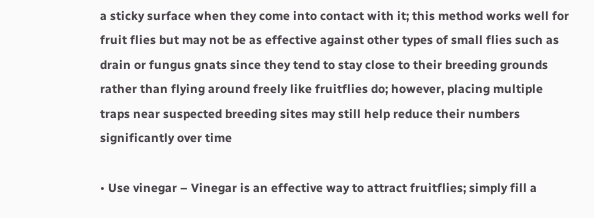a sticky surface when they come into contact with it; this method works well for fruit flies but may not be as effective against other types of small flies such as drain or fungus gnats since they tend to stay close to their breeding grounds rather than flying around freely like fruitflies do; however, placing multiple traps near suspected breeding sites may still help reduce their numbers significantly over time

• Use vinegar – Vinegar is an effective way to attract fruitflies; simply fill a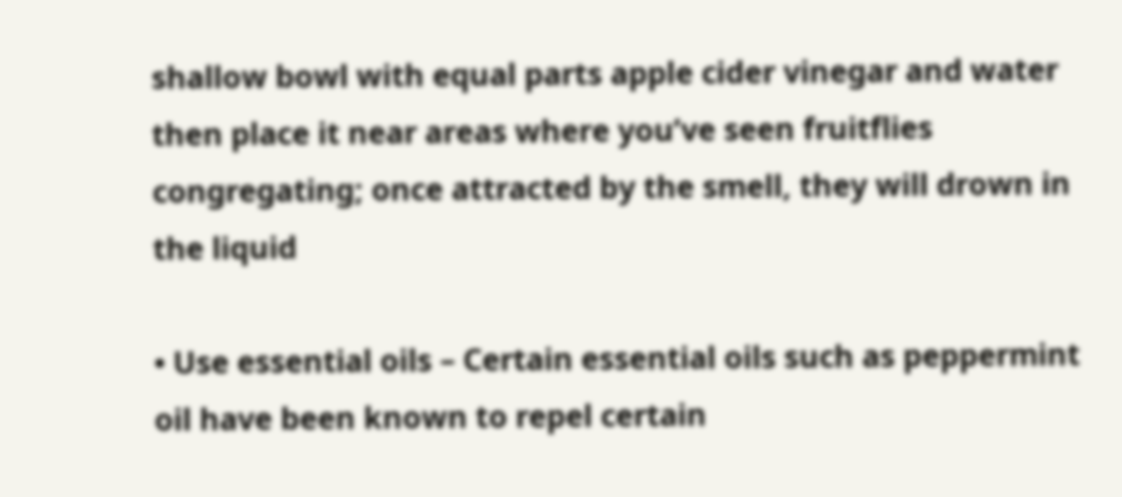shallow bowl with equal parts apple cider vinegar and water then place it near areas where you’ve seen fruitflies congregating; once attracted by the smell, they will drown in the liquid

• Use essential oils – Certain essential oils such as peppermint oil have been known to repel certain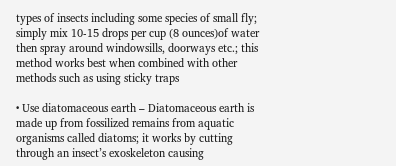types of insects including some species of small fly; simply mix 10-15 drops per cup (8 ounces)of water then spray around windowsills, doorways etc.; this method works best when combined with other methods such as using sticky traps

• Use diatomaceous earth – Diatomaceous earth is made up from fossilized remains from aquatic organisms called diatoms; it works by cutting through an insect’s exoskeleton causing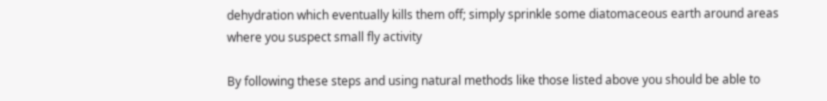dehydration which eventually kills them off; simply sprinkle some diatomaceous earth around areas where you suspect small fly activity

By following these steps and using natural methods like those listed above you should be able to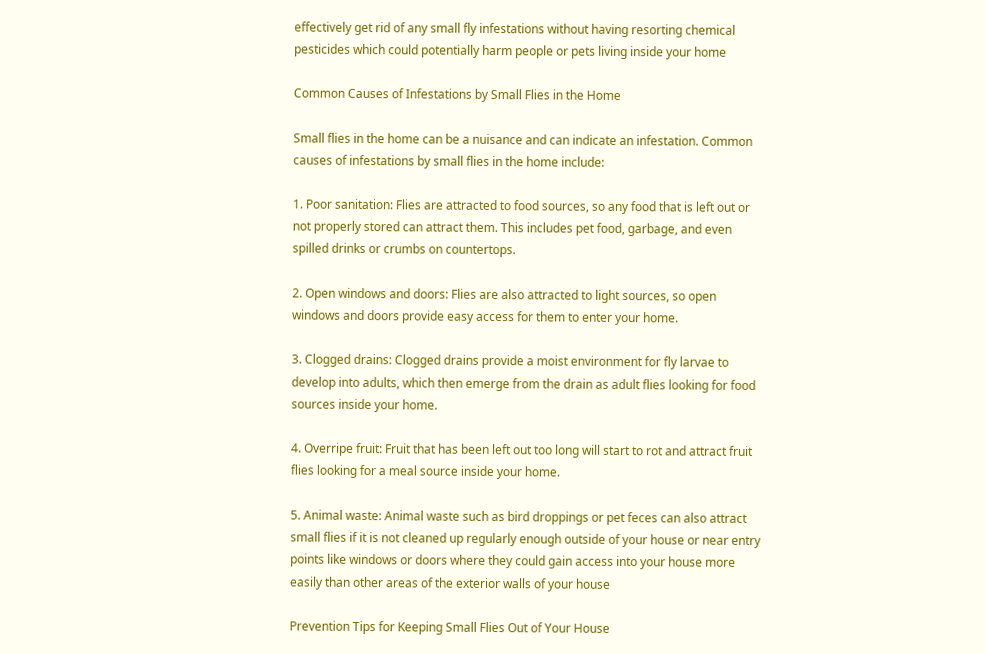effectively get rid of any small fly infestations without having resorting chemical pesticides which could potentially harm people or pets living inside your home

Common Causes of Infestations by Small Flies in the Home

Small flies in the home can be a nuisance and can indicate an infestation. Common causes of infestations by small flies in the home include:

1. Poor sanitation: Flies are attracted to food sources, so any food that is left out or not properly stored can attract them. This includes pet food, garbage, and even spilled drinks or crumbs on countertops.

2. Open windows and doors: Flies are also attracted to light sources, so open windows and doors provide easy access for them to enter your home.

3. Clogged drains: Clogged drains provide a moist environment for fly larvae to develop into adults, which then emerge from the drain as adult flies looking for food sources inside your home.

4. Overripe fruit: Fruit that has been left out too long will start to rot and attract fruit flies looking for a meal source inside your home.

5. Animal waste: Animal waste such as bird droppings or pet feces can also attract small flies if it is not cleaned up regularly enough outside of your house or near entry points like windows or doors where they could gain access into your house more easily than other areas of the exterior walls of your house

Prevention Tips for Keeping Small Flies Out of Your House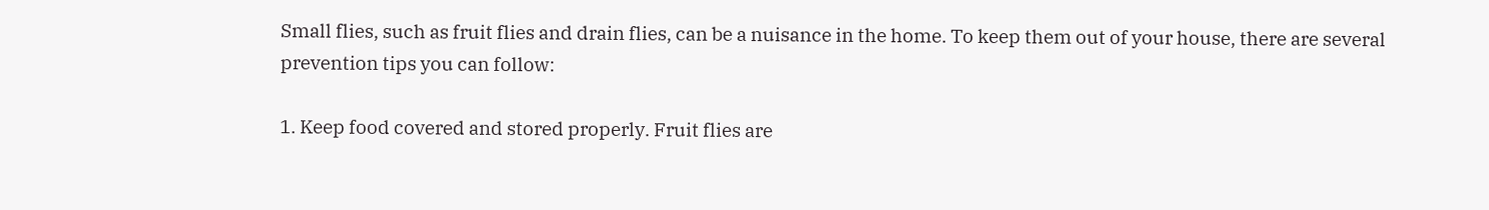Small flies, such as fruit flies and drain flies, can be a nuisance in the home. To keep them out of your house, there are several prevention tips you can follow:

1. Keep food covered and stored properly. Fruit flies are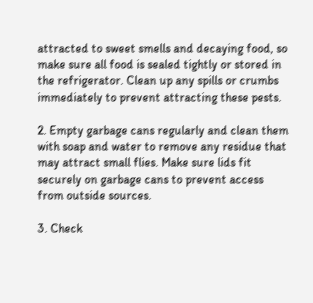attracted to sweet smells and decaying food, so make sure all food is sealed tightly or stored in the refrigerator. Clean up any spills or crumbs immediately to prevent attracting these pests.

2. Empty garbage cans regularly and clean them with soap and water to remove any residue that may attract small flies. Make sure lids fit securely on garbage cans to prevent access from outside sources.

3. Check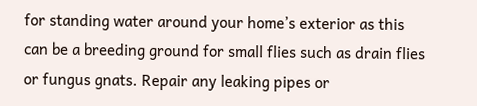for standing water around your home’s exterior as this can be a breeding ground for small flies such as drain flies or fungus gnats. Repair any leaking pipes or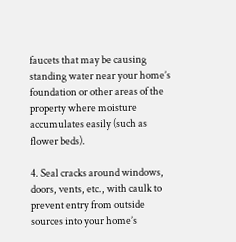faucets that may be causing standing water near your home’s foundation or other areas of the property where moisture accumulates easily (such as flower beds).

4. Seal cracks around windows, doors, vents, etc., with caulk to prevent entry from outside sources into your home’s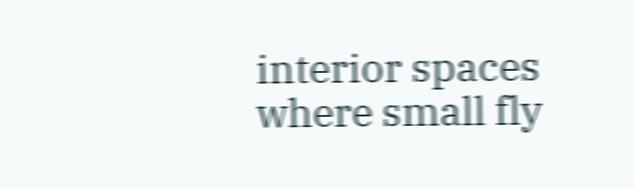interior spaces where small fly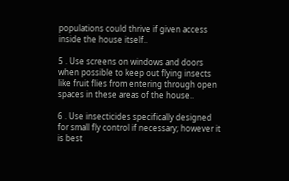populations could thrive if given access inside the house itself..

5 . Use screens on windows and doors when possible to keep out flying insects like fruit flies from entering through open spaces in these areas of the house..

6 . Use insecticides specifically designed for small fly control if necessary; however it is best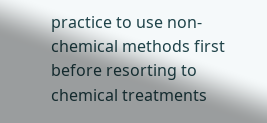practice to use non-chemical methods first before resorting to chemical treatments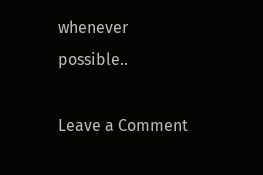whenever possible..

Leave a Comment